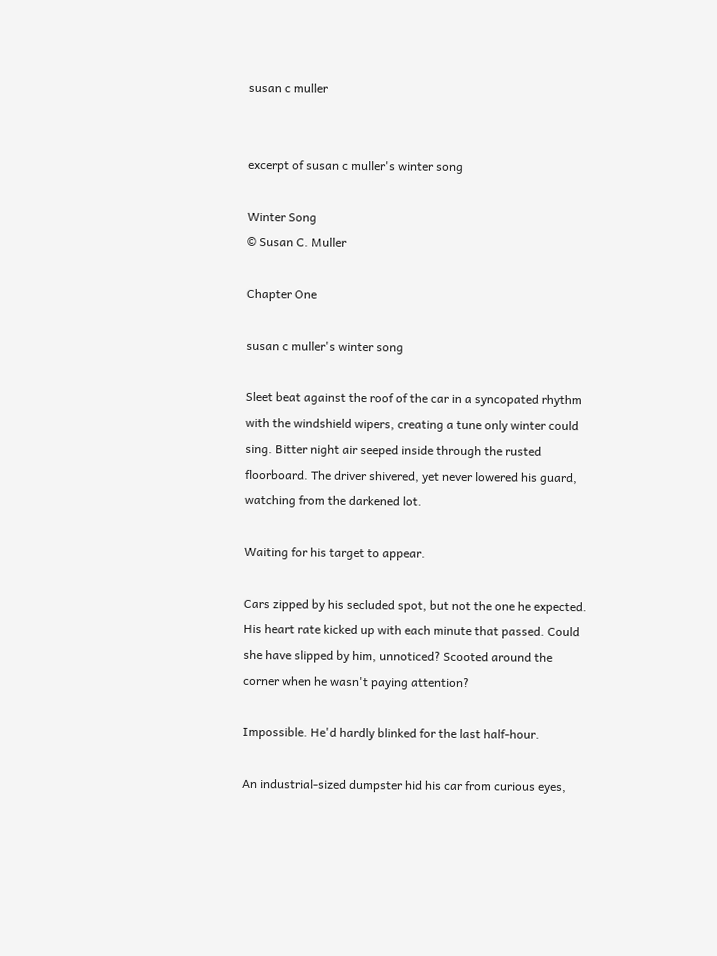susan c muller


excerpt of susan c muller's winter song

Winter Song
© Susan C. Muller

Chapter One

susan c muller's winter song

Sleet beat against the roof of the car in a syncopated rhythm with the windshield wipers, creating a tune only winter could sing. Bitter night air seeped inside through the rusted floorboard. The driver shivered, yet never lowered his guard, watching from the darkened lot.

Waiting for his target to appear.

Cars zipped by his secluded spot, but not the one he expected. His heart rate kicked up with each minute that passed. Could she have slipped by him, unnoticed? Scooted around the corner when he wasn't paying attention?

Impossible. He'd hardly blinked for the last half-hour.

An industrial-sized dumpster hid his car from curious eyes,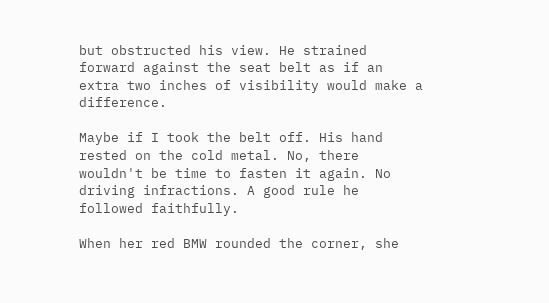but obstructed his view. He strained forward against the seat belt as if an extra two inches of visibility would make a difference.

Maybe if I took the belt off. His hand rested on the cold metal. No, there wouldn't be time to fasten it again. No driving infractions. A good rule he followed faithfully.

When her red BMW rounded the corner, she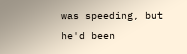was speeding, but he'd been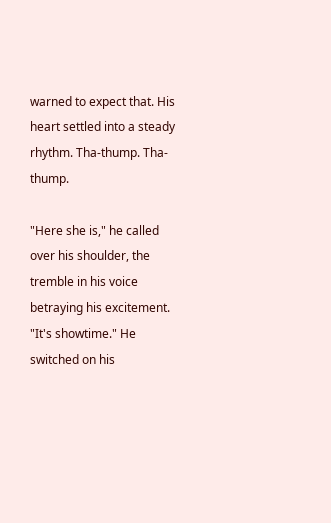warned to expect that. His heart settled into a steady rhythm. Tha-thump. Tha-thump.

"Here she is," he called over his shoulder, the tremble in his voice betraying his excitement. "It's showtime." He switched on his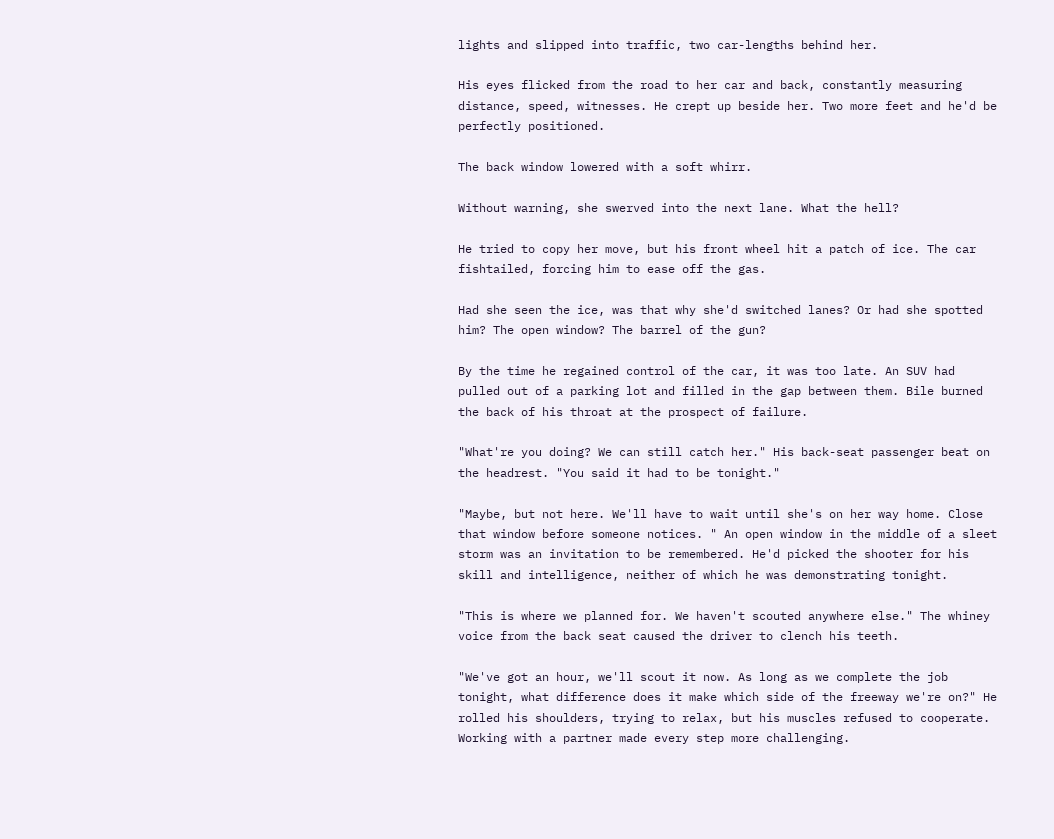lights and slipped into traffic, two car-lengths behind her.

His eyes flicked from the road to her car and back, constantly measuring distance, speed, witnesses. He crept up beside her. Two more feet and he'd be perfectly positioned.

The back window lowered with a soft whirr.

Without warning, she swerved into the next lane. What the hell?

He tried to copy her move, but his front wheel hit a patch of ice. The car fishtailed, forcing him to ease off the gas.

Had she seen the ice, was that why she'd switched lanes? Or had she spotted him? The open window? The barrel of the gun?

By the time he regained control of the car, it was too late. An SUV had pulled out of a parking lot and filled in the gap between them. Bile burned the back of his throat at the prospect of failure.

"What're you doing? We can still catch her." His back-seat passenger beat on the headrest. "You said it had to be tonight."

"Maybe, but not here. We'll have to wait until she's on her way home. Close that window before someone notices. " An open window in the middle of a sleet storm was an invitation to be remembered. He'd picked the shooter for his skill and intelligence, neither of which he was demonstrating tonight.

"This is where we planned for. We haven't scouted anywhere else." The whiney voice from the back seat caused the driver to clench his teeth.

"We've got an hour, we'll scout it now. As long as we complete the job tonight, what difference does it make which side of the freeway we're on?" He rolled his shoulders, trying to relax, but his muscles refused to cooperate. Working with a partner made every step more challenging.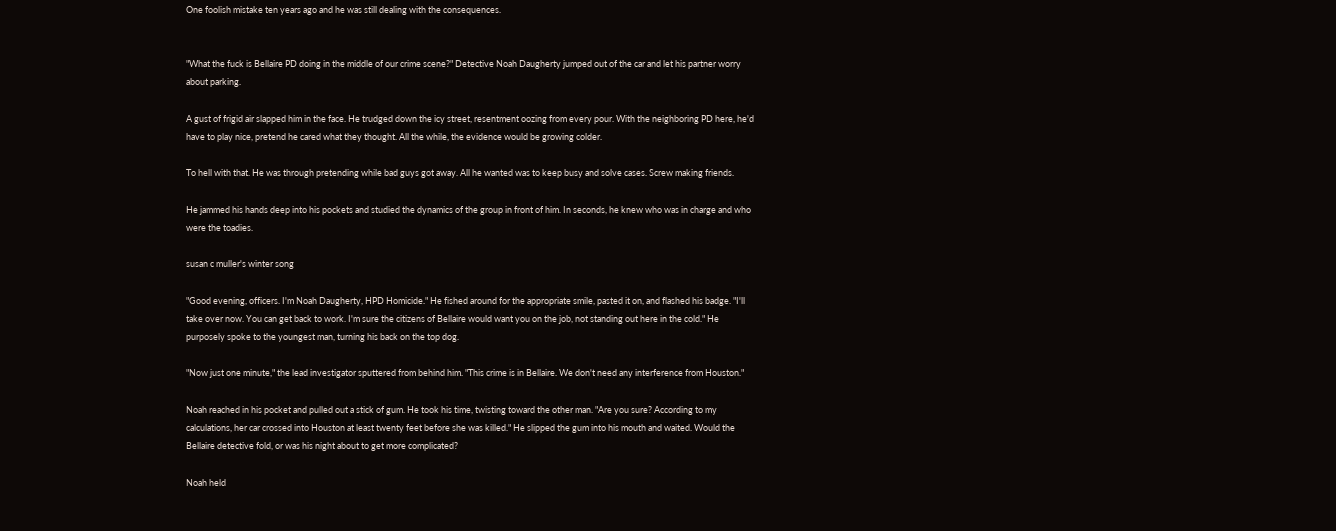One foolish mistake ten years ago and he was still dealing with the consequences.


"What the fuck is Bellaire PD doing in the middle of our crime scene?" Detective Noah Daugherty jumped out of the car and let his partner worry about parking.

A gust of frigid air slapped him in the face. He trudged down the icy street, resentment oozing from every pour. With the neighboring PD here, he'd have to play nice, pretend he cared what they thought. All the while, the evidence would be growing colder.

To hell with that. He was through pretending while bad guys got away. All he wanted was to keep busy and solve cases. Screw making friends.

He jammed his hands deep into his pockets and studied the dynamics of the group in front of him. In seconds, he knew who was in charge and who were the toadies.

susan c muller's winter song

"Good evening, officers. I'm Noah Daugherty, HPD Homicide." He fished around for the appropriate smile, pasted it on, and flashed his badge. "I'll take over now. You can get back to work. I'm sure the citizens of Bellaire would want you on the job, not standing out here in the cold." He purposely spoke to the youngest man, turning his back on the top dog.

"Now just one minute," the lead investigator sputtered from behind him. "This crime is in Bellaire. We don't need any interference from Houston."

Noah reached in his pocket and pulled out a stick of gum. He took his time, twisting toward the other man. "Are you sure? According to my calculations, her car crossed into Houston at least twenty feet before she was killed." He slipped the gum into his mouth and waited. Would the Bellaire detective fold, or was his night about to get more complicated?

Noah held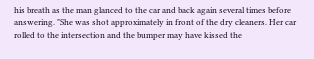his breath as the man glanced to the car and back again several times before answering. "She was shot approximately in front of the dry cleaners. Her car rolled to the intersection and the bumper may have kissed the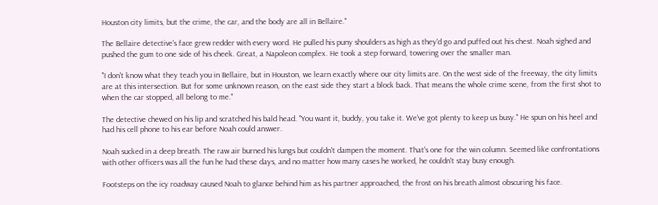Houston city limits, but the crime, the car, and the body are all in Bellaire."

The Bellaire detective's face grew redder with every word. He pulled his puny shoulders as high as they'd go and puffed out his chest. Noah sighed and pushed the gum to one side of his cheek. Great, a Napoleon complex. He took a step forward, towering over the smaller man.

"I don't know what they teach you in Bellaire, but in Houston, we learn exactly where our city limits are. On the west side of the freeway, the city limits are at this intersection. But for some unknown reason, on the east side they start a block back. That means the whole crime scene, from the first shot to when the car stopped, all belong to me."

The detective chewed on his lip and scratched his bald head. "You want it, buddy, you take it. We've got plenty to keep us busy." He spun on his heel and had his cell phone to his ear before Noah could answer.

Noah sucked in a deep breath. The raw air burned his lungs but couldn't dampen the moment. That's one for the win column. Seemed like confrontations with other officers was all the fun he had these days, and no matter how many cases he worked, he couldn't stay busy enough.

Footsteps on the icy roadway caused Noah to glance behind him as his partner approached, the frost on his breath almost obscuring his face.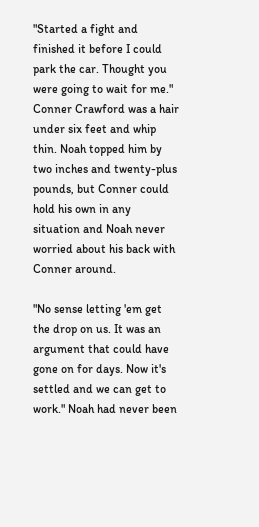"Started a fight and finished it before I could park the car. Thought you were going to wait for me." Conner Crawford was a hair under six feet and whip thin. Noah topped him by two inches and twenty-plus pounds, but Conner could hold his own in any situation and Noah never worried about his back with Conner around.

"No sense letting 'em get the drop on us. It was an argument that could have gone on for days. Now it's settled and we can get to work." Noah had never been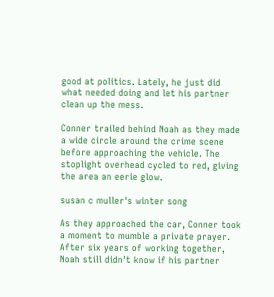good at politics. Lately, he just did what needed doing and let his partner clean up the mess.

Conner trailed behind Noah as they made a wide circle around the crime scene before approaching the vehicle. The stoplight overhead cycled to red, giving the area an eerie glow.

susan c muller's winter song

As they approached the car, Conner took a moment to mumble a private prayer. After six years of working together, Noah still didn't know if his partner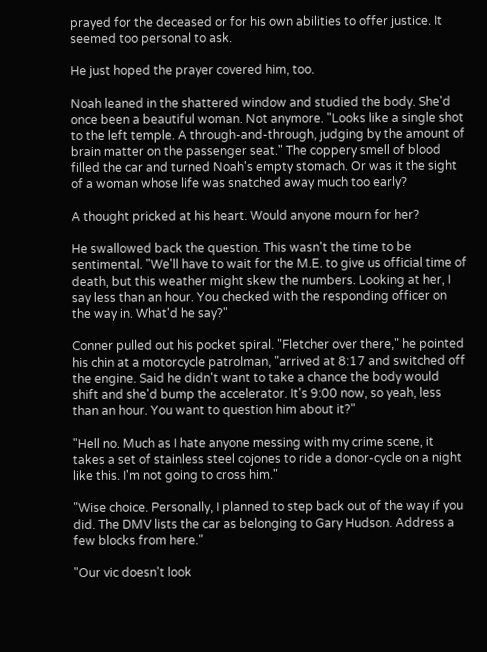prayed for the deceased or for his own abilities to offer justice. It seemed too personal to ask.

He just hoped the prayer covered him, too.

Noah leaned in the shattered window and studied the body. She'd once been a beautiful woman. Not anymore. "Looks like a single shot to the left temple. A through-and-through, judging by the amount of brain matter on the passenger seat." The coppery smell of blood filled the car and turned Noah's empty stomach. Or was it the sight of a woman whose life was snatched away much too early?

A thought pricked at his heart. Would anyone mourn for her?

He swallowed back the question. This wasn't the time to be sentimental. "We'll have to wait for the M.E. to give us official time of death, but this weather might skew the numbers. Looking at her, I say less than an hour. You checked with the responding officer on the way in. What'd he say?"

Conner pulled out his pocket spiral. "Fletcher over there," he pointed his chin at a motorcycle patrolman, "arrived at 8:17 and switched off the engine. Said he didn't want to take a chance the body would shift and she'd bump the accelerator. It's 9:00 now, so yeah, less than an hour. You want to question him about it?"

"Hell no. Much as I hate anyone messing with my crime scene, it takes a set of stainless steel cojones to ride a donor-cycle on a night like this. I'm not going to cross him."

"Wise choice. Personally, I planned to step back out of the way if you did. The DMV lists the car as belonging to Gary Hudson. Address a few blocks from here."

"Our vic doesn't look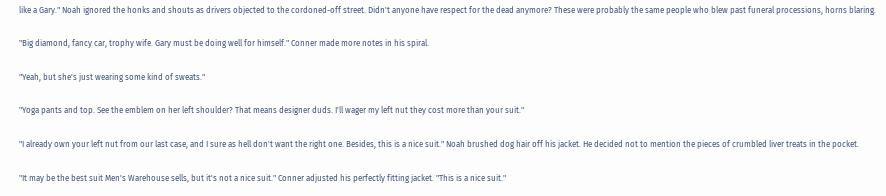like a Gary." Noah ignored the honks and shouts as drivers objected to the cordoned-off street. Didn't anyone have respect for the dead anymore? These were probably the same people who blew past funeral processions, horns blaring.

"Big diamond, fancy car, trophy wife. Gary must be doing well for himself." Conner made more notes in his spiral.

"Yeah, but she's just wearing some kind of sweats."

"Yoga pants and top. See the emblem on her left shoulder? That means designer duds. I'll wager my left nut they cost more than your suit."

"I already own your left nut from our last case, and I sure as hell don't want the right one. Besides, this is a nice suit." Noah brushed dog hair off his jacket. He decided not to mention the pieces of crumbled liver treats in the pocket.

"It may be the best suit Men's Warehouse sells, but it's not a nice suit." Conner adjusted his perfectly fitting jacket. "This is a nice suit."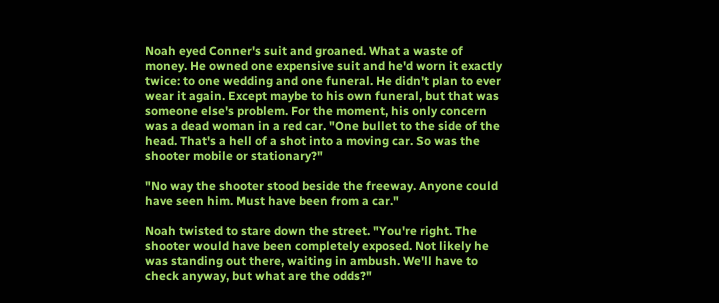Noah eyed Conner's suit and groaned. What a waste of money. He owned one expensive suit and he'd worn it exactly twice: to one wedding and one funeral. He didn't plan to ever wear it again. Except maybe to his own funeral, but that was someone else's problem. For the moment, his only concern was a dead woman in a red car. "One bullet to the side of the head. That's a hell of a shot into a moving car. So was the shooter mobile or stationary?"

"No way the shooter stood beside the freeway. Anyone could have seen him. Must have been from a car."

Noah twisted to stare down the street. "You're right. The shooter would have been completely exposed. Not likely he was standing out there, waiting in ambush. We'll have to check anyway, but what are the odds?"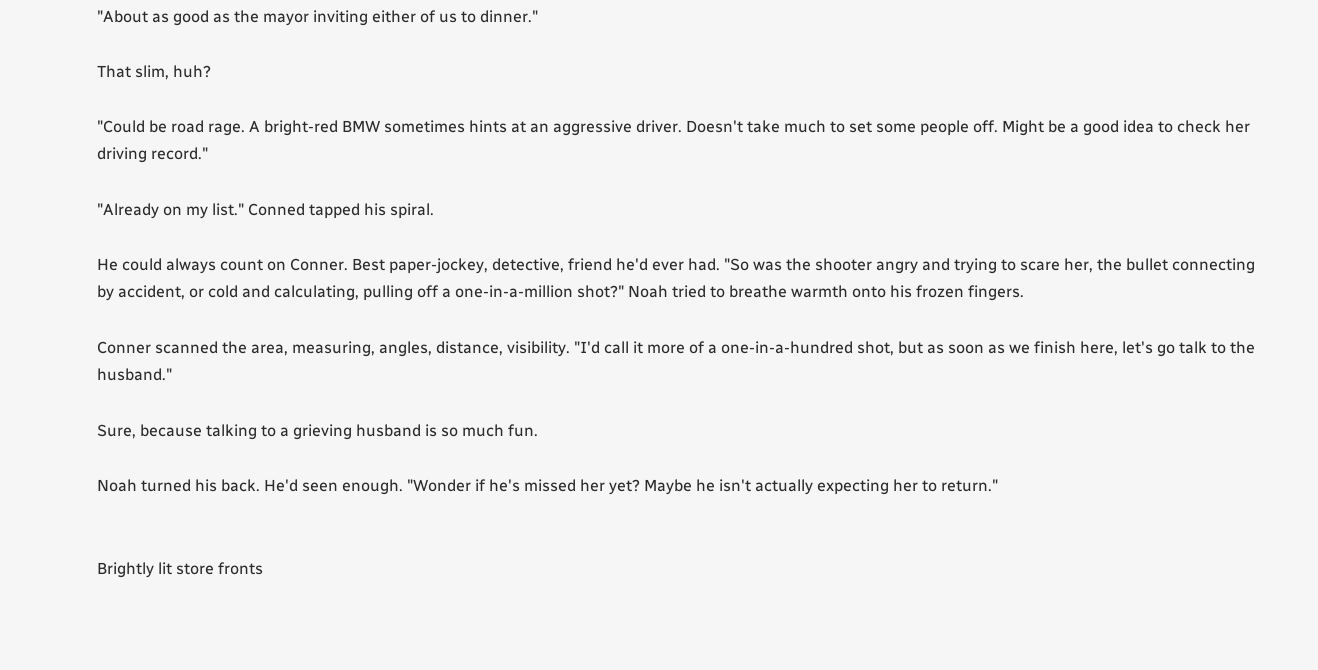"About as good as the mayor inviting either of us to dinner."

That slim, huh?

"Could be road rage. A bright-red BMW sometimes hints at an aggressive driver. Doesn't take much to set some people off. Might be a good idea to check her driving record."

"Already on my list." Conned tapped his spiral.

He could always count on Conner. Best paper-jockey, detective, friend he'd ever had. "So was the shooter angry and trying to scare her, the bullet connecting by accident, or cold and calculating, pulling off a one-in-a-million shot?" Noah tried to breathe warmth onto his frozen fingers.

Conner scanned the area, measuring, angles, distance, visibility. "I'd call it more of a one-in-a-hundred shot, but as soon as we finish here, let's go talk to the husband."

Sure, because talking to a grieving husband is so much fun.

Noah turned his back. He'd seen enough. "Wonder if he's missed her yet? Maybe he isn't actually expecting her to return."


Brightly lit store fronts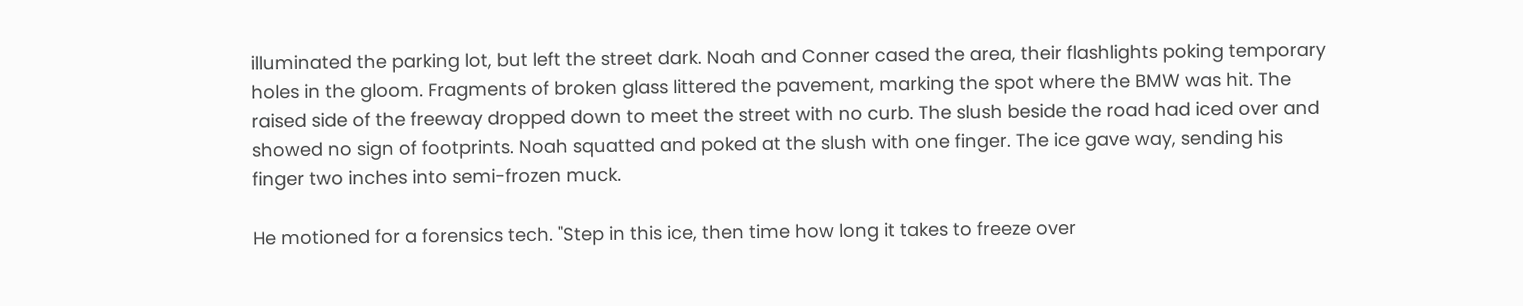illuminated the parking lot, but left the street dark. Noah and Conner cased the area, their flashlights poking temporary holes in the gloom. Fragments of broken glass littered the pavement, marking the spot where the BMW was hit. The raised side of the freeway dropped down to meet the street with no curb. The slush beside the road had iced over and showed no sign of footprints. Noah squatted and poked at the slush with one finger. The ice gave way, sending his finger two inches into semi-frozen muck.

He motioned for a forensics tech. "Step in this ice, then time how long it takes to freeze over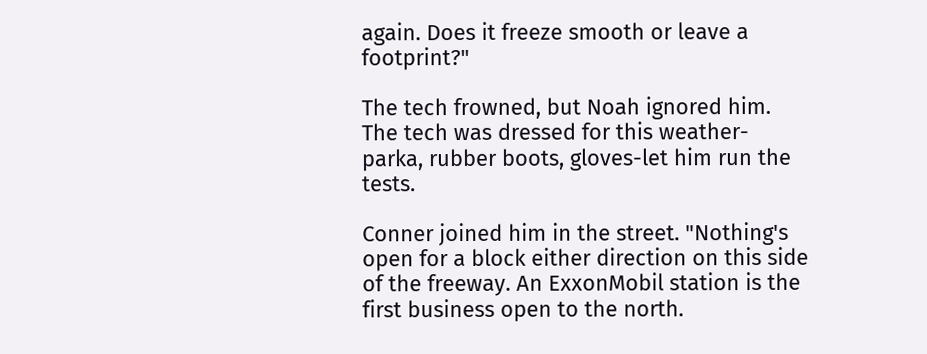again. Does it freeze smooth or leave a footprint?"

The tech frowned, but Noah ignored him. The tech was dressed for this weather-parka, rubber boots, gloves-let him run the tests.

Conner joined him in the street. "Nothing's open for a block either direction on this side of the freeway. An ExxonMobil station is the first business open to the north.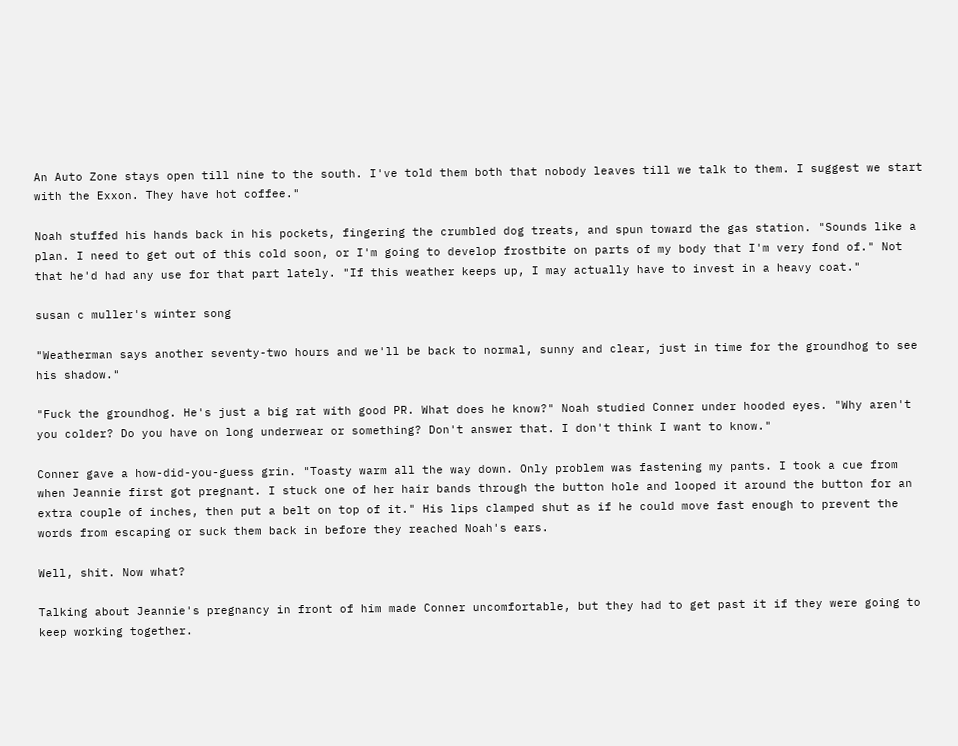An Auto Zone stays open till nine to the south. I've told them both that nobody leaves till we talk to them. I suggest we start with the Exxon. They have hot coffee."

Noah stuffed his hands back in his pockets, fingering the crumbled dog treats, and spun toward the gas station. "Sounds like a plan. I need to get out of this cold soon, or I'm going to develop frostbite on parts of my body that I'm very fond of." Not that he'd had any use for that part lately. "If this weather keeps up, I may actually have to invest in a heavy coat."

susan c muller's winter song

"Weatherman says another seventy-two hours and we'll be back to normal, sunny and clear, just in time for the groundhog to see his shadow."

"Fuck the groundhog. He's just a big rat with good PR. What does he know?" Noah studied Conner under hooded eyes. "Why aren't you colder? Do you have on long underwear or something? Don't answer that. I don't think I want to know."

Conner gave a how-did-you-guess grin. "Toasty warm all the way down. Only problem was fastening my pants. I took a cue from when Jeannie first got pregnant. I stuck one of her hair bands through the button hole and looped it around the button for an extra couple of inches, then put a belt on top of it." His lips clamped shut as if he could move fast enough to prevent the words from escaping or suck them back in before they reached Noah's ears.

Well, shit. Now what?

Talking about Jeannie's pregnancy in front of him made Conner uncomfortable, but they had to get past it if they were going to keep working together.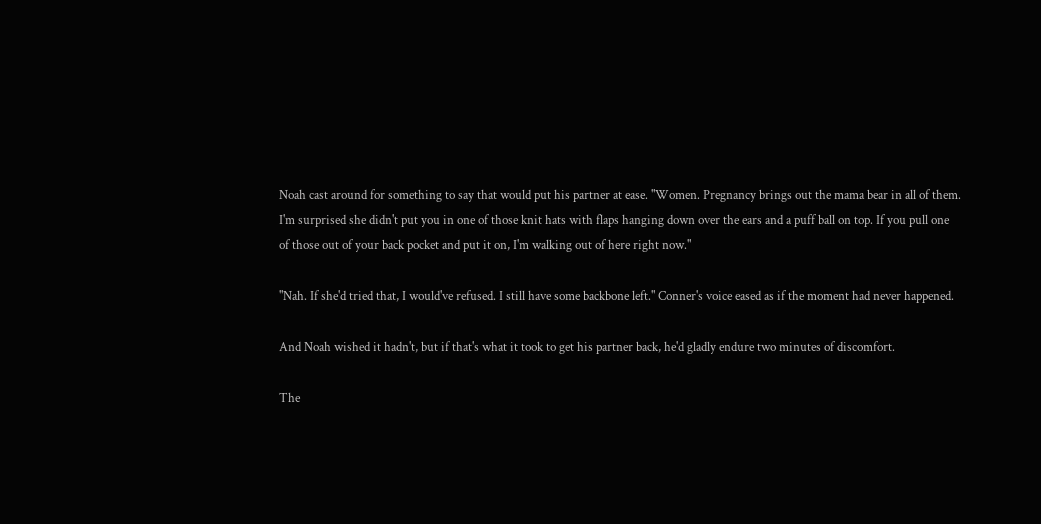Noah cast around for something to say that would put his partner at ease. "Women. Pregnancy brings out the mama bear in all of them. I'm surprised she didn't put you in one of those knit hats with flaps hanging down over the ears and a puff ball on top. If you pull one of those out of your back pocket and put it on, I'm walking out of here right now."

"Nah. If she'd tried that, I would've refused. I still have some backbone left." Conner's voice eased as if the moment had never happened.

And Noah wished it hadn't, but if that's what it took to get his partner back, he'd gladly endure two minutes of discomfort.

The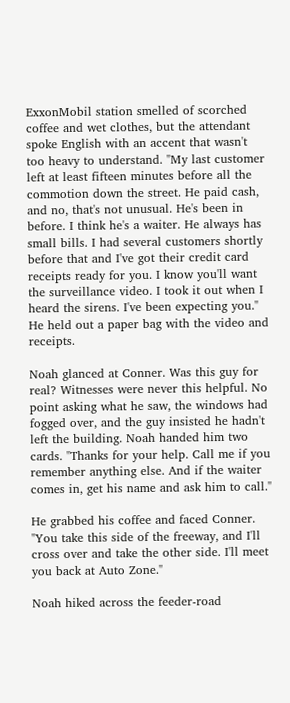ExxonMobil station smelled of scorched coffee and wet clothes, but the attendant spoke English with an accent that wasn't too heavy to understand. "My last customer left at least fifteen minutes before all the commotion down the street. He paid cash, and no, that's not unusual. He's been in before. I think he's a waiter. He always has small bills. I had several customers shortly before that and I've got their credit card receipts ready for you. I know you'll want the surveillance video. I took it out when I heard the sirens. I've been expecting you." He held out a paper bag with the video and receipts.

Noah glanced at Conner. Was this guy for real? Witnesses were never this helpful. No point asking what he saw, the windows had fogged over, and the guy insisted he hadn't left the building. Noah handed him two cards. "Thanks for your help. Call me if you remember anything else. And if the waiter comes in, get his name and ask him to call."

He grabbed his coffee and faced Conner. "You take this side of the freeway, and I'll cross over and take the other side. I'll meet you back at Auto Zone."

Noah hiked across the feeder-road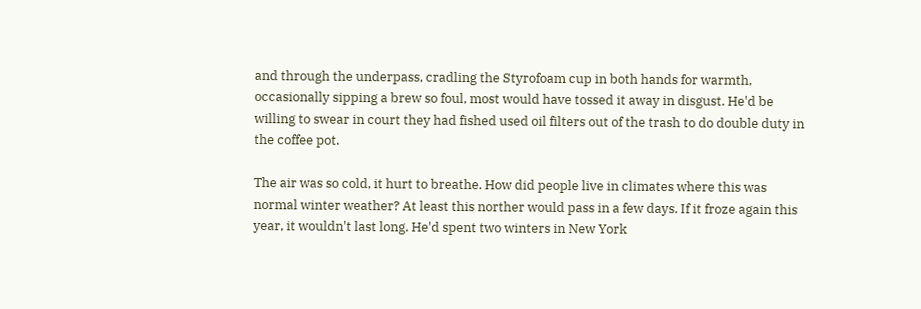and through the underpass, cradling the Styrofoam cup in both hands for warmth, occasionally sipping a brew so foul, most would have tossed it away in disgust. He'd be willing to swear in court they had fished used oil filters out of the trash to do double duty in the coffee pot.

The air was so cold, it hurt to breathe. How did people live in climates where this was normal winter weather? At least this norther would pass in a few days. If it froze again this year, it wouldn't last long. He'd spent two winters in New York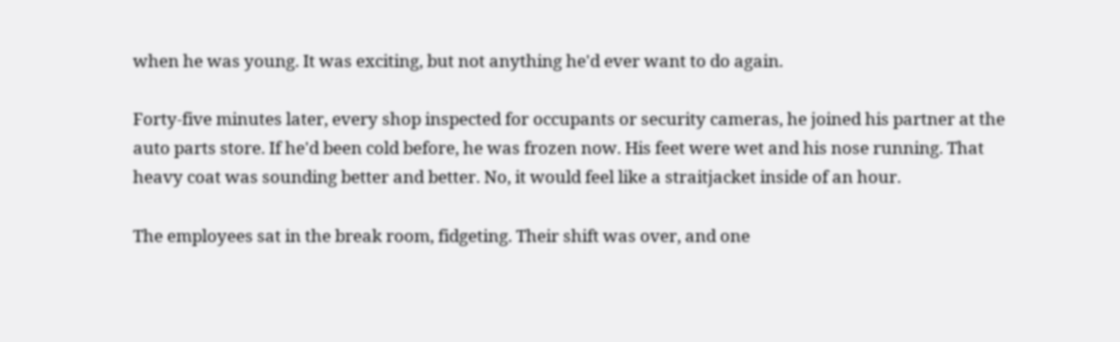when he was young. It was exciting, but not anything he'd ever want to do again.

Forty-five minutes later, every shop inspected for occupants or security cameras, he joined his partner at the auto parts store. If he'd been cold before, he was frozen now. His feet were wet and his nose running. That heavy coat was sounding better and better. No, it would feel like a straitjacket inside of an hour.

The employees sat in the break room, fidgeting. Their shift was over, and one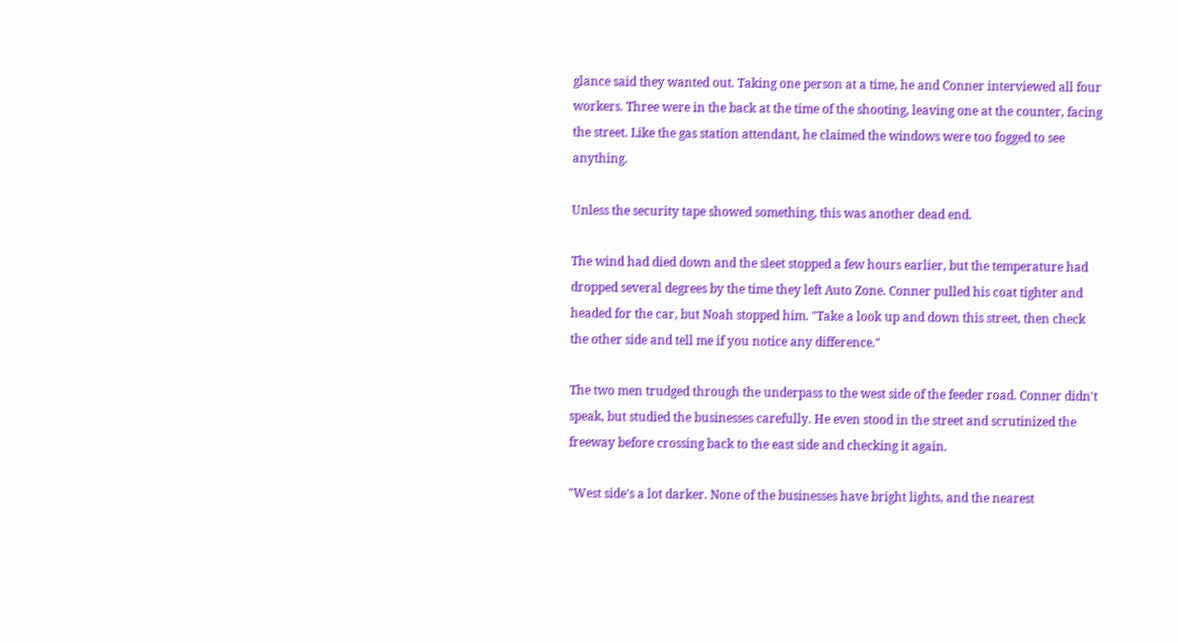glance said they wanted out. Taking one person at a time, he and Conner interviewed all four workers. Three were in the back at the time of the shooting, leaving one at the counter, facing the street. Like the gas station attendant, he claimed the windows were too fogged to see anything.

Unless the security tape showed something, this was another dead end.

The wind had died down and the sleet stopped a few hours earlier, but the temperature had dropped several degrees by the time they left Auto Zone. Conner pulled his coat tighter and headed for the car, but Noah stopped him. "Take a look up and down this street, then check the other side and tell me if you notice any difference."

The two men trudged through the underpass to the west side of the feeder road. Conner didn't speak, but studied the businesses carefully. He even stood in the street and scrutinized the freeway before crossing back to the east side and checking it again.

"West side's a lot darker. None of the businesses have bright lights, and the nearest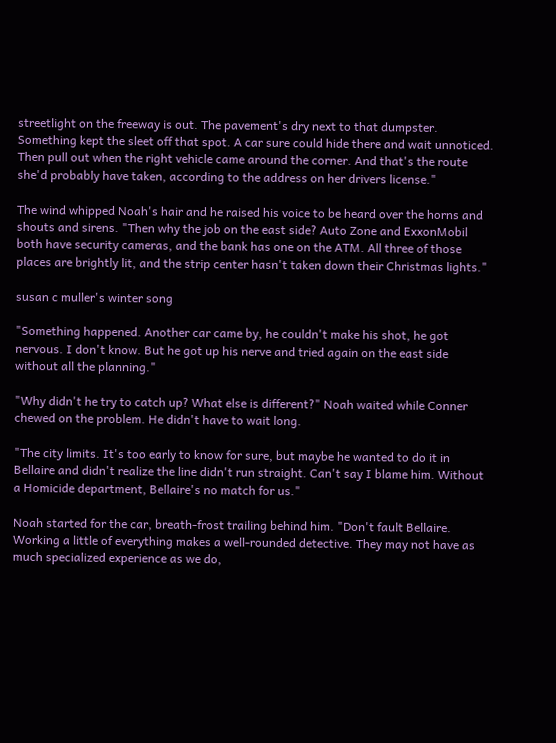streetlight on the freeway is out. The pavement's dry next to that dumpster. Something kept the sleet off that spot. A car sure could hide there and wait unnoticed. Then pull out when the right vehicle came around the corner. And that's the route she'd probably have taken, according to the address on her drivers license."

The wind whipped Noah's hair and he raised his voice to be heard over the horns and shouts and sirens. "Then why the job on the east side? Auto Zone and ExxonMobil both have security cameras, and the bank has one on the ATM. All three of those places are brightly lit, and the strip center hasn't taken down their Christmas lights."

susan c muller's winter song

"Something happened. Another car came by, he couldn't make his shot, he got nervous. I don't know. But he got up his nerve and tried again on the east side without all the planning."

"Why didn't he try to catch up? What else is different?" Noah waited while Conner chewed on the problem. He didn't have to wait long.

"The city limits. It's too early to know for sure, but maybe he wanted to do it in Bellaire and didn't realize the line didn't run straight. Can't say I blame him. Without a Homicide department, Bellaire's no match for us."

Noah started for the car, breath-frost trailing behind him. "Don't fault Bellaire. Working a little of everything makes a well-rounded detective. They may not have as much specialized experience as we do,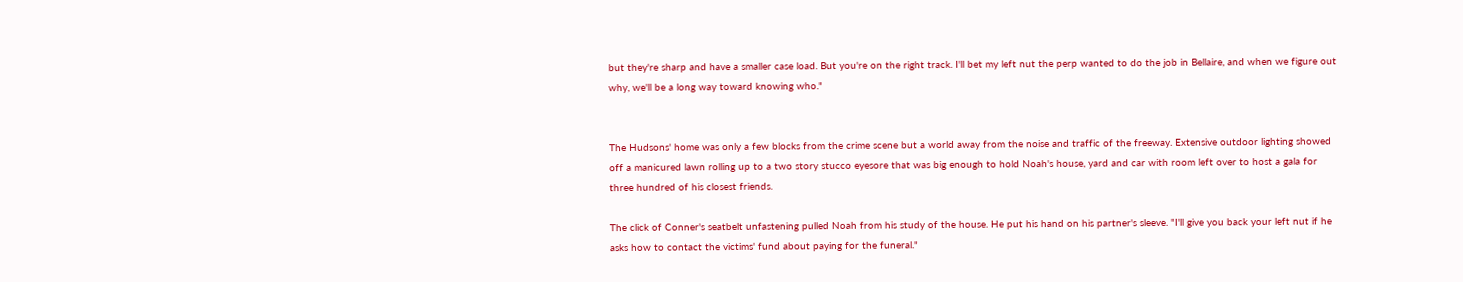but they're sharp and have a smaller case load. But you're on the right track. I'll bet my left nut the perp wanted to do the job in Bellaire, and when we figure out why, we'll be a long way toward knowing who."


The Hudsons' home was only a few blocks from the crime scene but a world away from the noise and traffic of the freeway. Extensive outdoor lighting showed off a manicured lawn rolling up to a two story stucco eyesore that was big enough to hold Noah's house, yard and car with room left over to host a gala for three hundred of his closest friends.

The click of Conner's seatbelt unfastening pulled Noah from his study of the house. He put his hand on his partner's sleeve. "I'll give you back your left nut if he asks how to contact the victims' fund about paying for the funeral."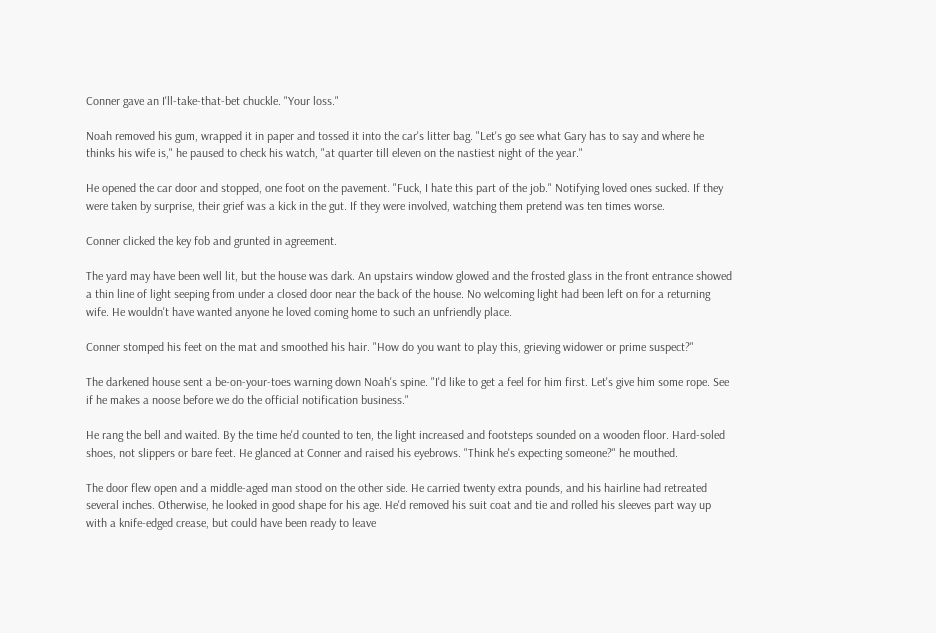Conner gave an I'll-take-that-bet chuckle. "Your loss."

Noah removed his gum, wrapped it in paper and tossed it into the car's litter bag. "Let's go see what Gary has to say and where he thinks his wife is," he paused to check his watch, "at quarter till eleven on the nastiest night of the year."

He opened the car door and stopped, one foot on the pavement. "Fuck, I hate this part of the job." Notifying loved ones sucked. If they were taken by surprise, their grief was a kick in the gut. If they were involved, watching them pretend was ten times worse.

Conner clicked the key fob and grunted in agreement.

The yard may have been well lit, but the house was dark. An upstairs window glowed and the frosted glass in the front entrance showed a thin line of light seeping from under a closed door near the back of the house. No welcoming light had been left on for a returning wife. He wouldn't have wanted anyone he loved coming home to such an unfriendly place.

Conner stomped his feet on the mat and smoothed his hair. "How do you want to play this, grieving widower or prime suspect?"

The darkened house sent a be-on-your-toes warning down Noah's spine. "I'd like to get a feel for him first. Let's give him some rope. See if he makes a noose before we do the official notification business."

He rang the bell and waited. By the time he'd counted to ten, the light increased and footsteps sounded on a wooden floor. Hard-soled shoes, not slippers or bare feet. He glanced at Conner and raised his eyebrows. "Think he's expecting someone?" he mouthed.

The door flew open and a middle-aged man stood on the other side. He carried twenty extra pounds, and his hairline had retreated several inches. Otherwise, he looked in good shape for his age. He'd removed his suit coat and tie and rolled his sleeves part way up with a knife-edged crease, but could have been ready to leave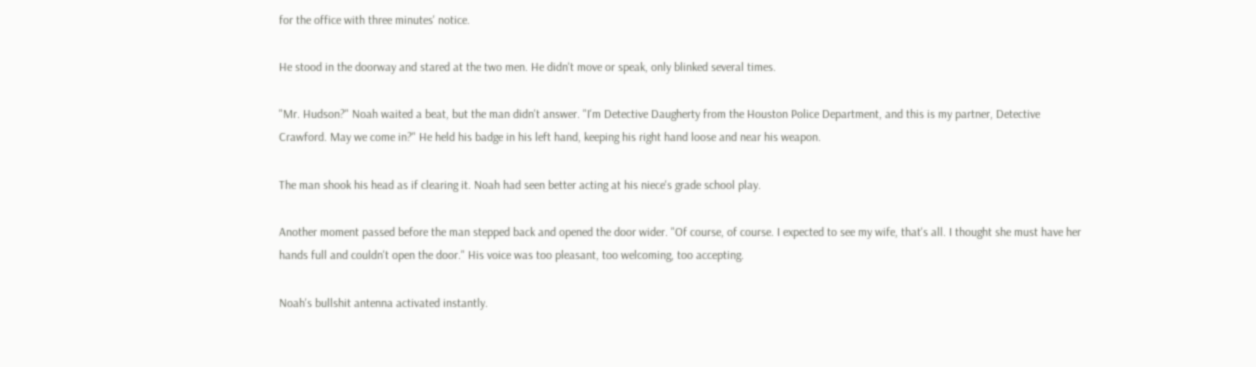for the office with three minutes' notice.

He stood in the doorway and stared at the two men. He didn't move or speak, only blinked several times.

"Mr. Hudson?" Noah waited a beat, but the man didn't answer. "I'm Detective Daugherty from the Houston Police Department, and this is my partner, Detective Crawford. May we come in?" He held his badge in his left hand, keeping his right hand loose and near his weapon.

The man shook his head as if clearing it. Noah had seen better acting at his niece's grade school play.

Another moment passed before the man stepped back and opened the door wider. "Of course, of course. I expected to see my wife, that's all. I thought she must have her hands full and couldn't open the door." His voice was too pleasant, too welcoming, too accepting.

Noah's bullshit antenna activated instantly.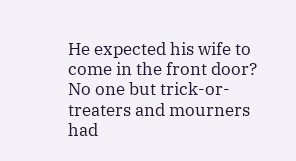He expected his wife to come in the front door? No one but trick-or-treaters and mourners had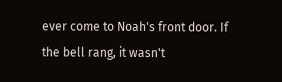ever come to Noah's front door. If the bell rang, it wasn't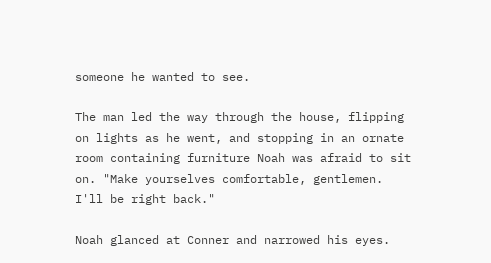someone he wanted to see.

The man led the way through the house, flipping on lights as he went, and stopping in an ornate room containing furniture Noah was afraid to sit on. "Make yourselves comfortable, gentlemen. I'll be right back."

Noah glanced at Conner and narrowed his eyes.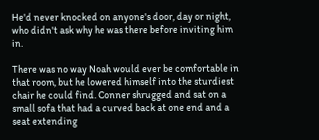He'd never knocked on anyone's door, day or night, who didn't ask why he was there before inviting him in.

There was no way Noah would ever be comfortable in that room, but he lowered himself into the sturdiest chair he could find. Conner shrugged and sat on a small sofa that had a curved back at one end and a seat extending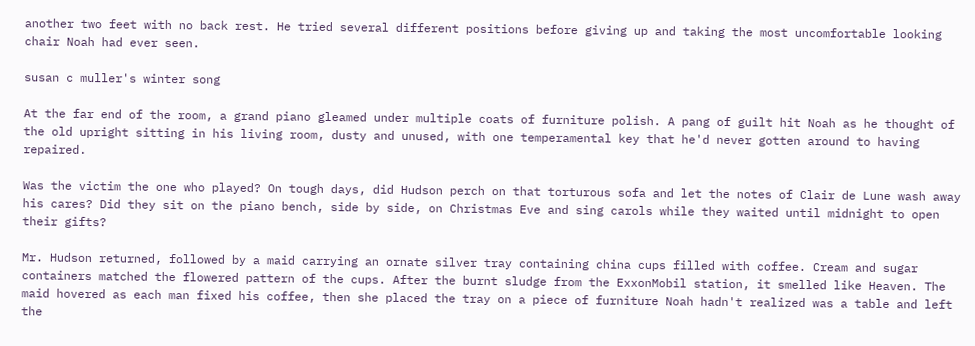another two feet with no back rest. He tried several different positions before giving up and taking the most uncomfortable looking chair Noah had ever seen.

susan c muller's winter song

At the far end of the room, a grand piano gleamed under multiple coats of furniture polish. A pang of guilt hit Noah as he thought of the old upright sitting in his living room, dusty and unused, with one temperamental key that he'd never gotten around to having repaired.

Was the victim the one who played? On tough days, did Hudson perch on that torturous sofa and let the notes of Clair de Lune wash away his cares? Did they sit on the piano bench, side by side, on Christmas Eve and sing carols while they waited until midnight to open their gifts?

Mr. Hudson returned, followed by a maid carrying an ornate silver tray containing china cups filled with coffee. Cream and sugar containers matched the flowered pattern of the cups. After the burnt sludge from the ExxonMobil station, it smelled like Heaven. The maid hovered as each man fixed his coffee, then she placed the tray on a piece of furniture Noah hadn't realized was a table and left the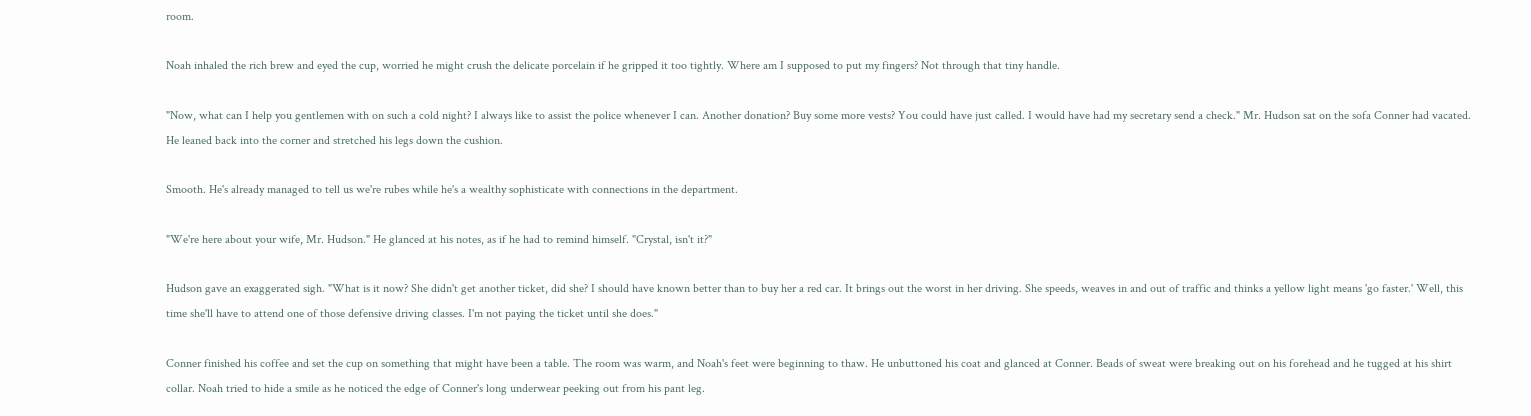room.

Noah inhaled the rich brew and eyed the cup, worried he might crush the delicate porcelain if he gripped it too tightly. Where am I supposed to put my fingers? Not through that tiny handle.

"Now, what can I help you gentlemen with on such a cold night? I always like to assist the police whenever I can. Another donation? Buy some more vests? You could have just called. I would have had my secretary send a check." Mr. Hudson sat on the sofa Conner had vacated. He leaned back into the corner and stretched his legs down the cushion.

Smooth. He's already managed to tell us we're rubes while he's a wealthy sophisticate with connections in the department.

"We're here about your wife, Mr. Hudson." He glanced at his notes, as if he had to remind himself. "Crystal, isn't it?"

Hudson gave an exaggerated sigh. "What is it now? She didn't get another ticket, did she? I should have known better than to buy her a red car. It brings out the worst in her driving. She speeds, weaves in and out of traffic and thinks a yellow light means 'go faster.' Well, this time she'll have to attend one of those defensive driving classes. I'm not paying the ticket until she does."

Conner finished his coffee and set the cup on something that might have been a table. The room was warm, and Noah's feet were beginning to thaw. He unbuttoned his coat and glanced at Conner. Beads of sweat were breaking out on his forehead and he tugged at his shirt collar. Noah tried to hide a smile as he noticed the edge of Conner's long underwear peeking out from his pant leg.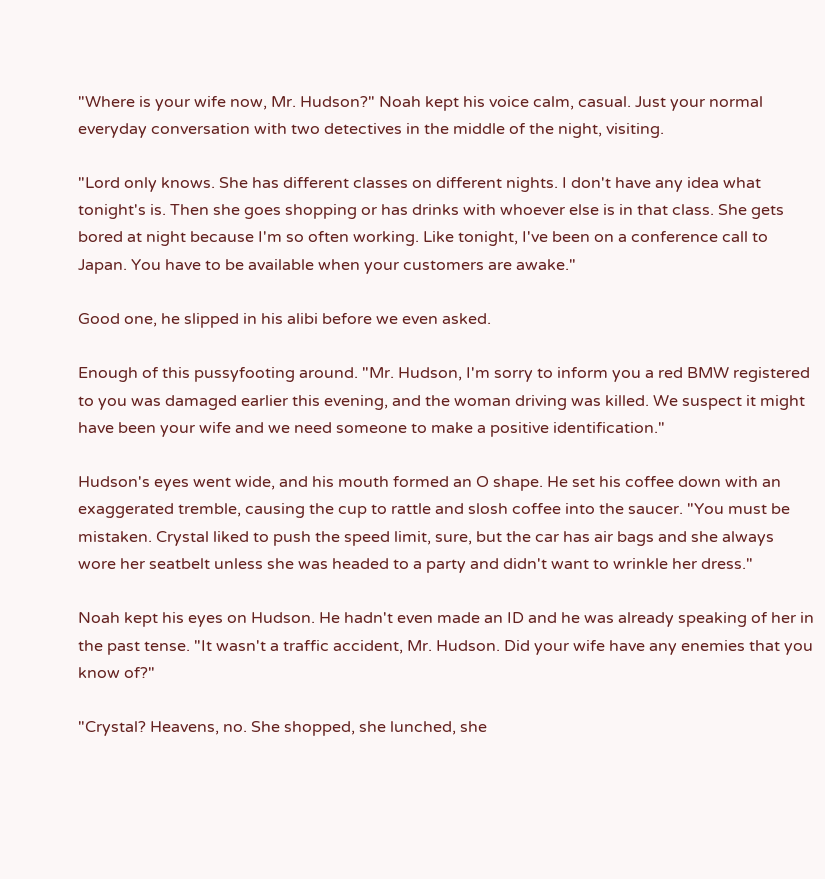"Where is your wife now, Mr. Hudson?" Noah kept his voice calm, casual. Just your normal everyday conversation with two detectives in the middle of the night, visiting.

"Lord only knows. She has different classes on different nights. I don't have any idea what tonight's is. Then she goes shopping or has drinks with whoever else is in that class. She gets bored at night because I'm so often working. Like tonight, I've been on a conference call to Japan. You have to be available when your customers are awake."

Good one, he slipped in his alibi before we even asked.

Enough of this pussyfooting around. "Mr. Hudson, I'm sorry to inform you a red BMW registered to you was damaged earlier this evening, and the woman driving was killed. We suspect it might have been your wife and we need someone to make a positive identification."

Hudson's eyes went wide, and his mouth formed an O shape. He set his coffee down with an exaggerated tremble, causing the cup to rattle and slosh coffee into the saucer. "You must be mistaken. Crystal liked to push the speed limit, sure, but the car has air bags and she always wore her seatbelt unless she was headed to a party and didn't want to wrinkle her dress."

Noah kept his eyes on Hudson. He hadn't even made an ID and he was already speaking of her in the past tense. "It wasn't a traffic accident, Mr. Hudson. Did your wife have any enemies that you know of?"

"Crystal? Heavens, no. She shopped, she lunched, she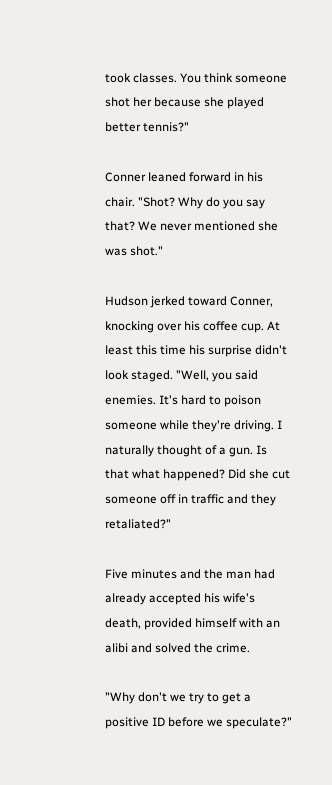took classes. You think someone shot her because she played better tennis?"

Conner leaned forward in his chair. "Shot? Why do you say that? We never mentioned she was shot."

Hudson jerked toward Conner, knocking over his coffee cup. At least this time his surprise didn't look staged. "Well, you said enemies. It's hard to poison someone while they're driving. I naturally thought of a gun. Is that what happened? Did she cut someone off in traffic and they retaliated?"

Five minutes and the man had already accepted his wife's death, provided himself with an alibi and solved the crime.

"Why don't we try to get a positive ID before we speculate?"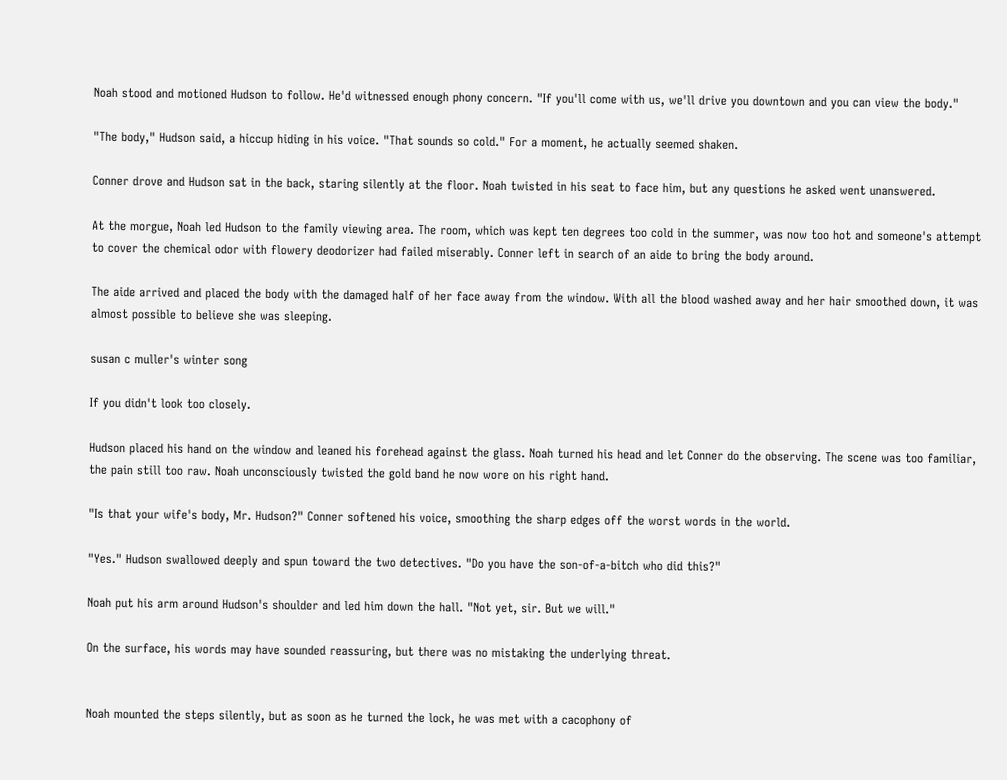Noah stood and motioned Hudson to follow. He'd witnessed enough phony concern. "If you'll come with us, we'll drive you downtown and you can view the body."

"The body," Hudson said, a hiccup hiding in his voice. "That sounds so cold." For a moment, he actually seemed shaken.

Conner drove and Hudson sat in the back, staring silently at the floor. Noah twisted in his seat to face him, but any questions he asked went unanswered.

At the morgue, Noah led Hudson to the family viewing area. The room, which was kept ten degrees too cold in the summer, was now too hot and someone's attempt to cover the chemical odor with flowery deodorizer had failed miserably. Conner left in search of an aide to bring the body around.

The aide arrived and placed the body with the damaged half of her face away from the window. With all the blood washed away and her hair smoothed down, it was almost possible to believe she was sleeping.

susan c muller's winter song

If you didn't look too closely.

Hudson placed his hand on the window and leaned his forehead against the glass. Noah turned his head and let Conner do the observing. The scene was too familiar, the pain still too raw. Noah unconsciously twisted the gold band he now wore on his right hand.

"Is that your wife's body, Mr. Hudson?" Conner softened his voice, smoothing the sharp edges off the worst words in the world.

"Yes." Hudson swallowed deeply and spun toward the two detectives. "Do you have the son-of-a-bitch who did this?"

Noah put his arm around Hudson's shoulder and led him down the hall. "Not yet, sir. But we will."

On the surface, his words may have sounded reassuring, but there was no mistaking the underlying threat.


Noah mounted the steps silently, but as soon as he turned the lock, he was met with a cacophony of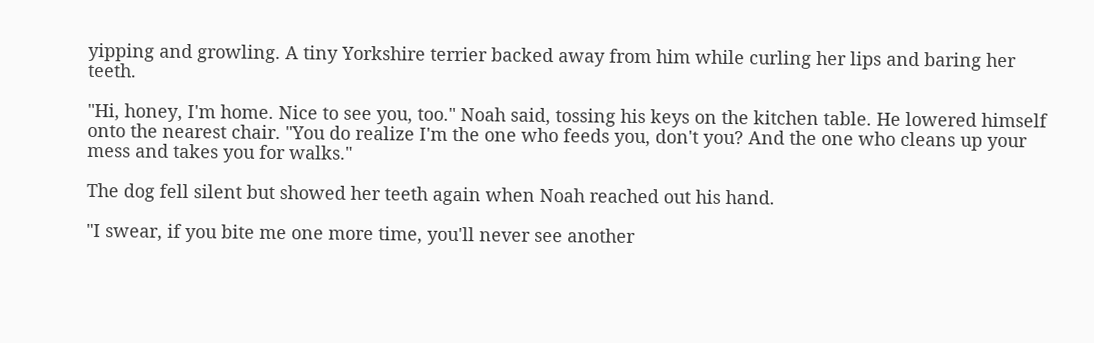yipping and growling. A tiny Yorkshire terrier backed away from him while curling her lips and baring her teeth.

"Hi, honey, I'm home. Nice to see you, too." Noah said, tossing his keys on the kitchen table. He lowered himself onto the nearest chair. "You do realize I'm the one who feeds you, don't you? And the one who cleans up your mess and takes you for walks."

The dog fell silent but showed her teeth again when Noah reached out his hand.

"I swear, if you bite me one more time, you'll never see another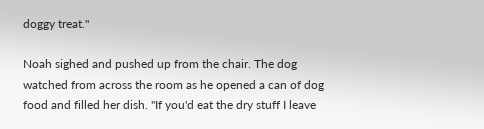doggy treat."

Noah sighed and pushed up from the chair. The dog watched from across the room as he opened a can of dog food and filled her dish. "If you'd eat the dry stuff I leave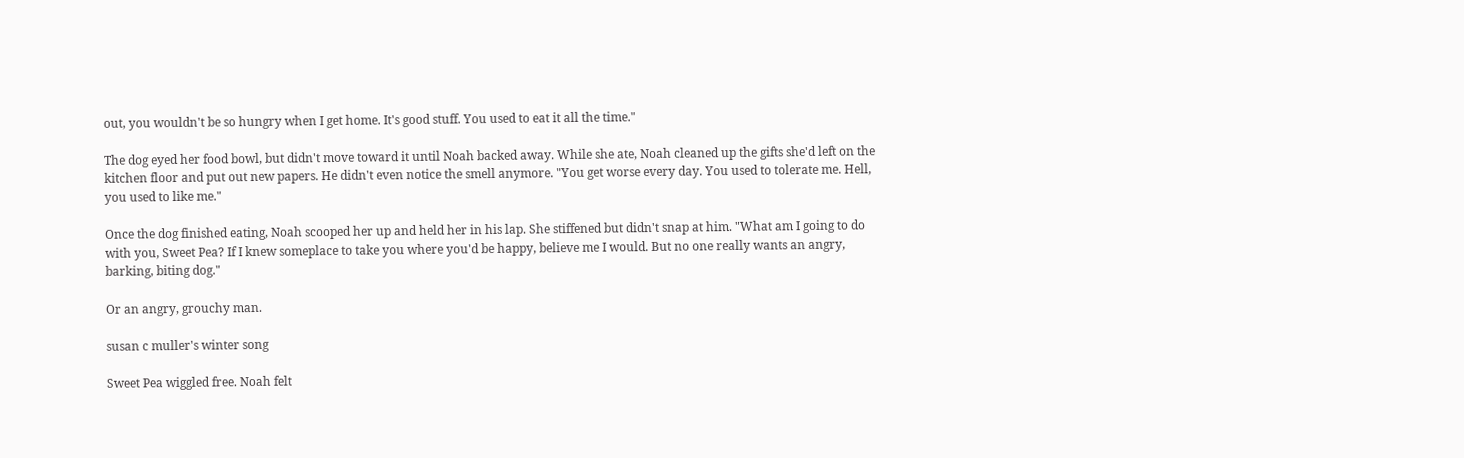out, you wouldn't be so hungry when I get home. It's good stuff. You used to eat it all the time."

The dog eyed her food bowl, but didn't move toward it until Noah backed away. While she ate, Noah cleaned up the gifts she'd left on the kitchen floor and put out new papers. He didn't even notice the smell anymore. "You get worse every day. You used to tolerate me. Hell, you used to like me."

Once the dog finished eating, Noah scooped her up and held her in his lap. She stiffened but didn't snap at him. "What am I going to do with you, Sweet Pea? If I knew someplace to take you where you'd be happy, believe me I would. But no one really wants an angry, barking, biting dog."

Or an angry, grouchy man.

susan c muller's winter song

Sweet Pea wiggled free. Noah felt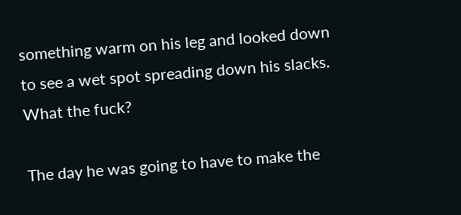something warm on his leg and looked down to see a wet spot spreading down his slacks. What the fuck?

The day he was going to have to make the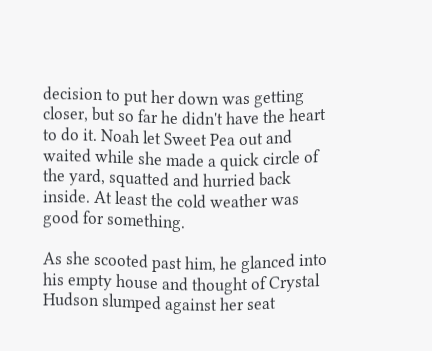decision to put her down was getting closer, but so far he didn't have the heart to do it. Noah let Sweet Pea out and waited while she made a quick circle of the yard, squatted and hurried back inside. At least the cold weather was good for something.

As she scooted past him, he glanced into his empty house and thought of Crystal Hudson slumped against her seat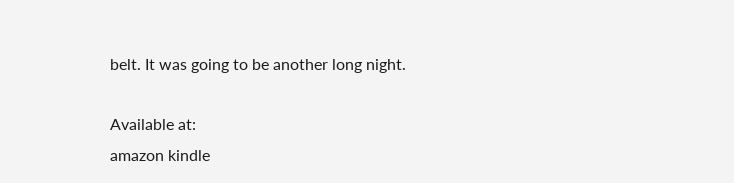belt. It was going to be another long night.

Available at:
amazon kindle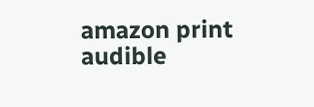amazon print audible